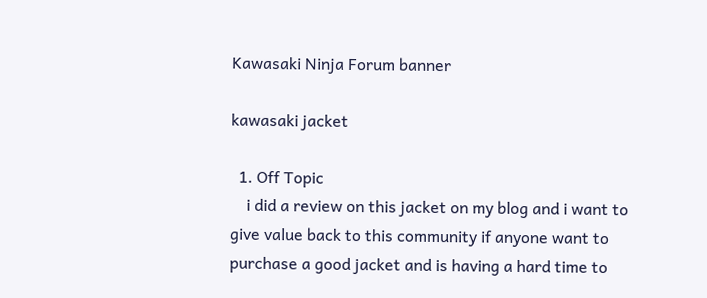Kawasaki Ninja Forum banner

kawasaki jacket

  1. Off Topic
    i did a review on this jacket on my blog and i want to give value back to this community if anyone want to purchase a good jacket and is having a hard time to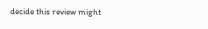decide this review might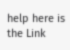help here is the Link